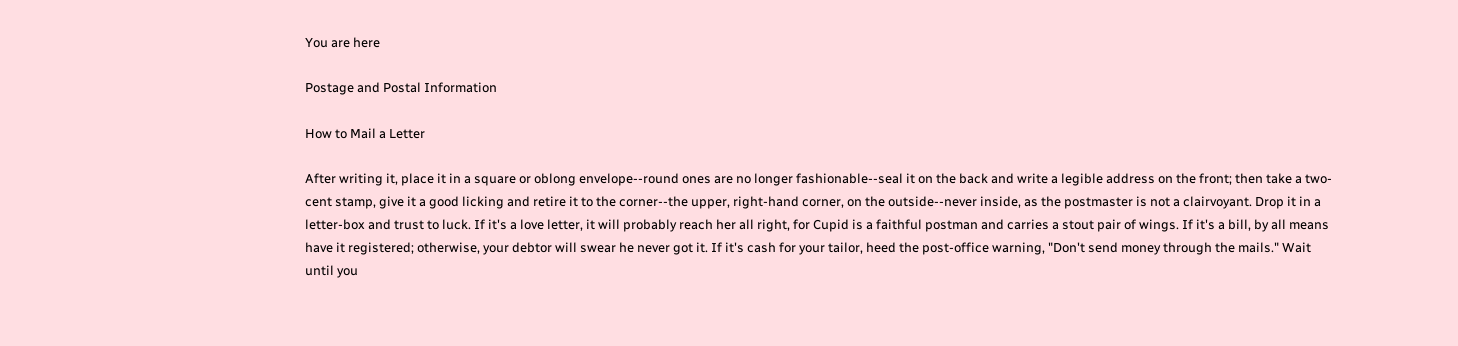You are here

Postage and Postal Information

How to Mail a Letter

After writing it, place it in a square or oblong envelope--round ones are no longer fashionable--seal it on the back and write a legible address on the front; then take a two-cent stamp, give it a good licking and retire it to the corner--the upper, right-hand corner, on the outside--never inside, as the postmaster is not a clairvoyant. Drop it in a letter-box and trust to luck. If it's a love letter, it will probably reach her all right, for Cupid is a faithful postman and carries a stout pair of wings. If it's a bill, by all means have it registered; otherwise, your debtor will swear he never got it. If it's cash for your tailor, heed the post-office warning, "Don't send money through the mails." Wait until you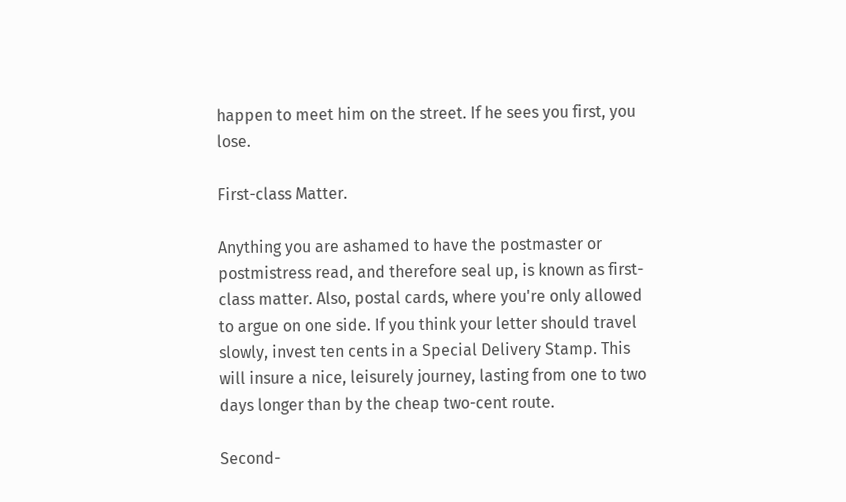happen to meet him on the street. If he sees you first, you lose.

First-class Matter.

Anything you are ashamed to have the postmaster or postmistress read, and therefore seal up, is known as first-class matter. Also, postal cards, where you're only allowed to argue on one side. If you think your letter should travel slowly, invest ten cents in a Special Delivery Stamp. This will insure a nice, leisurely journey, lasting from one to two days longer than by the cheap two-cent route.

Second-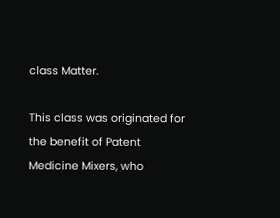class Matter.

This class was originated for the benefit of Patent Medicine Mixers, who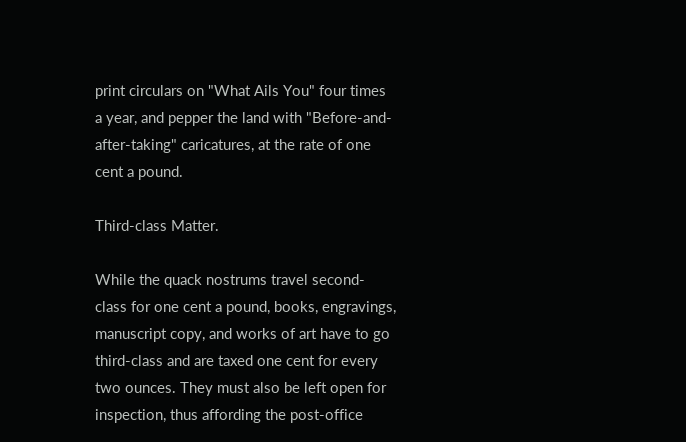print circulars on "What Ails You" four times a year, and pepper the land with "Before-and-after-taking" caricatures, at the rate of one cent a pound.

Third-class Matter.

While the quack nostrums travel second-class for one cent a pound, books, engravings, manuscript copy, and works of art have to go third-class and are taxed one cent for every two ounces. They must also be left open for inspection, thus affording the post-office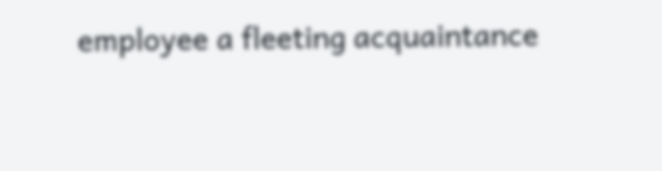employee a fleeting acquaintance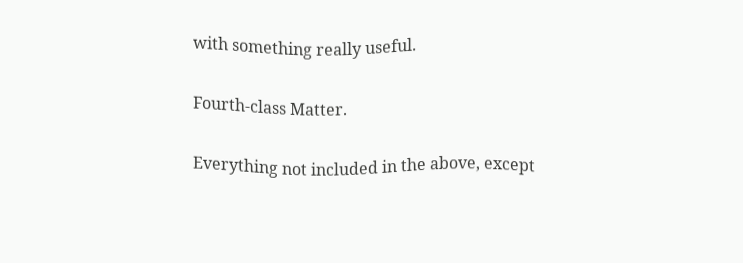with something really useful.

Fourth-class Matter.

Everything not included in the above, except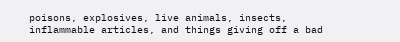poisons, explosives, live animals, insects, inflammable articles, and things giving off a bad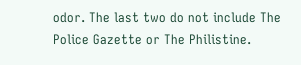odor. The last two do not include The Police Gazette or The Philistine.